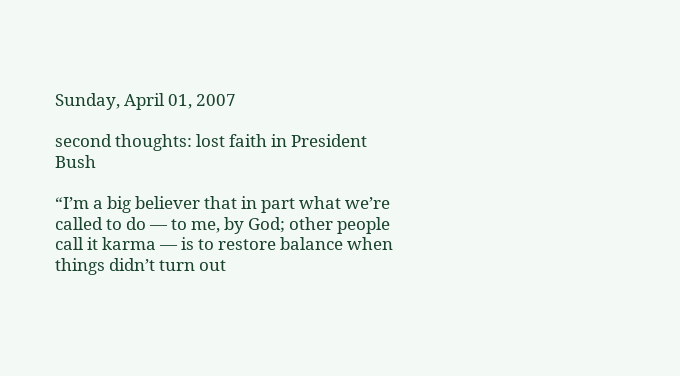Sunday, April 01, 2007

second thoughts: lost faith in President Bush

“I’m a big believer that in part what we’re called to do — to me, by God; other people call it karma — is to restore balance when things didn’t turn out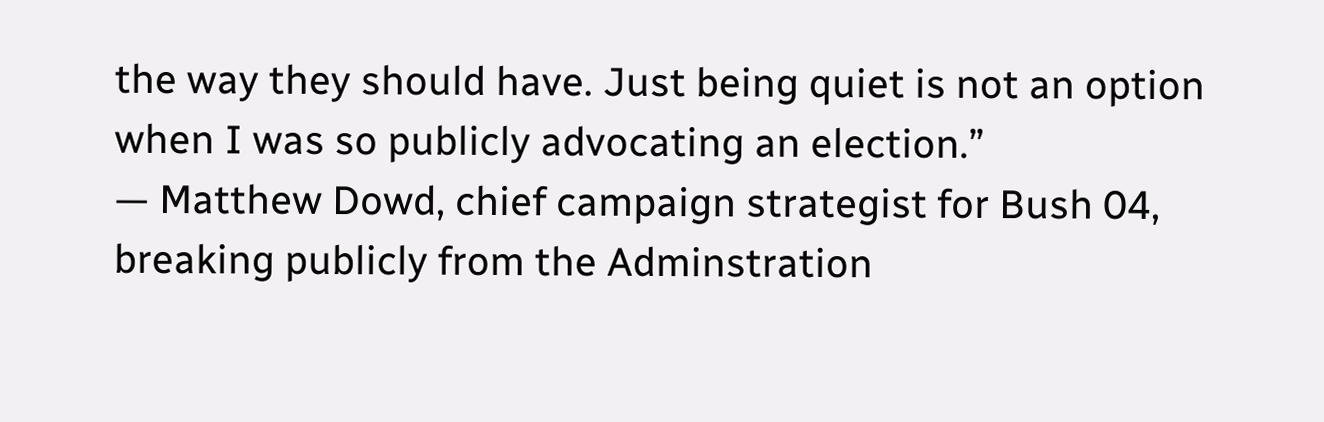the way they should have. Just being quiet is not an option when I was so publicly advocating an election.”
— Matthew Dowd, chief campaign strategist for Bush 04, breaking publicly from the Adminstration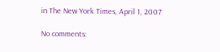in The New York Times, April 1, 2007

No comments: